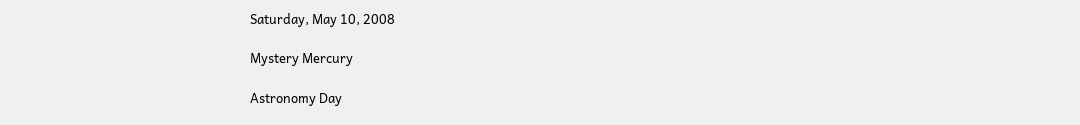Saturday, May 10, 2008

Mystery Mercury

Astronomy Day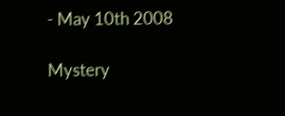- May 10th 2008

Mystery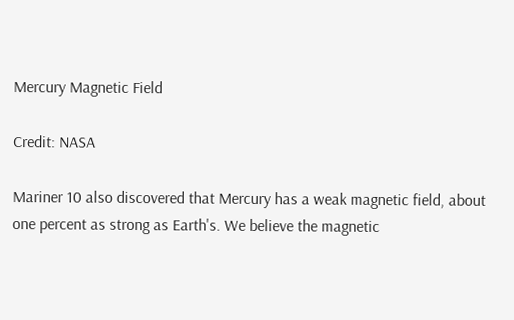Mercury Magnetic Field

Credit: NASA

Mariner 10 also discovered that Mercury has a weak magnetic field, about one percent as strong as Earth's. We believe the magnetic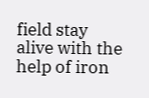field stay alive with the help of iron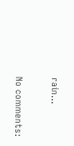rain...

No comments: